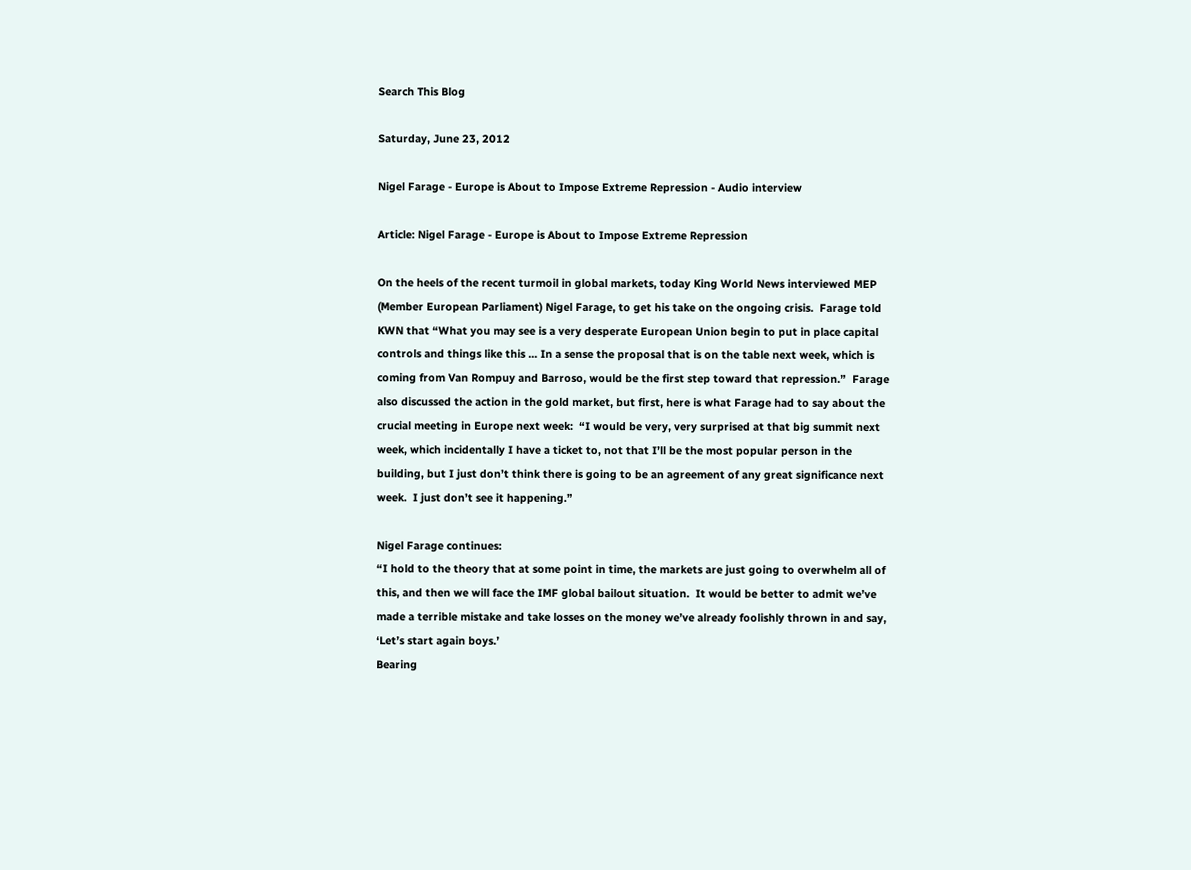Search This Blog

Saturday, June 23, 2012

Nigel Farage - Europe is About to Impose Extreme Repression - Audio interview

Article: Nigel Farage - Europe is About to Impose Extreme Repression

On the heels of the recent turmoil in global markets, today King World News interviewed MEP (Member European Parliament) Nigel Farage, to get his take on the ongoing crisis.  Farage told KWN that “What you may see is a very desperate European Union begin to put in place capital controls and things like this ... In a sense the proposal that is on the table next week, which is coming from Van Rompuy and Barroso, would be the first step toward that repression.”  Farage also discussed the action in the gold market, but first, here is what Farage had to say about the crucial meeting in Europe next week:  “I would be very, very surprised at that big summit next week, which incidentally I have a ticket to, not that I’ll be the most popular person in the building, but I just don’t think there is going to be an agreement of any great significance next week.  I just don’t see it happening.”

Nigel Farage continues:
“I hold to the theory that at some point in time, the markets are just going to overwhelm all of this, and then we will face the IMF global bailout situation.  It would be better to admit we’ve made a terrible mistake and take losses on the money we’ve already foolishly thrown in and say, ‘Let’s start again boys.’
Bearing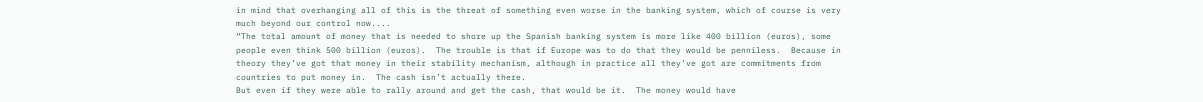in mind that overhanging all of this is the threat of something even worse in the banking system, which of course is very much beyond our control now....
“The total amount of money that is needed to shore up the Spanish banking system is more like 400 billion (euros), some people even think 500 billion (euros).  The trouble is that if Europe was to do that they would be penniless.  Because in theory they’ve got that money in their stability mechanism, although in practice all they’ve got are commitments from countries to put money in.  The cash isn’t actually there.
But even if they were able to rally around and get the cash, that would be it.  The money would have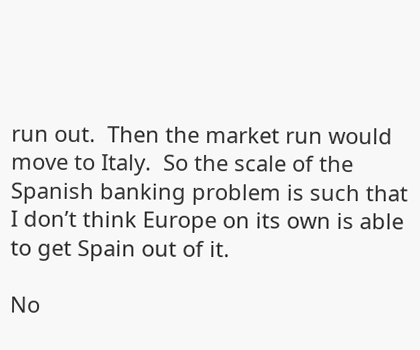run out.  Then the market run would move to Italy.  So the scale of the Spanish banking problem is such that I don’t think Europe on its own is able to get Spain out of it.

No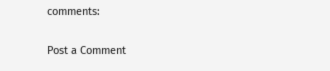comments:

Post a Comment